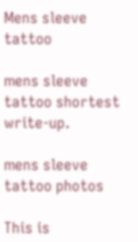Mens sleeve tattoo

mens sleeve tattoo shortest write-up.

mens sleeve tattoo photos

This is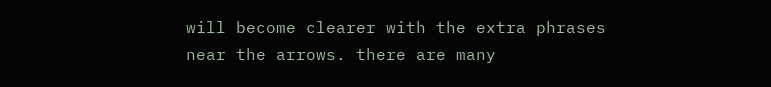will become clearer with the extra phrases near the arrows. there are many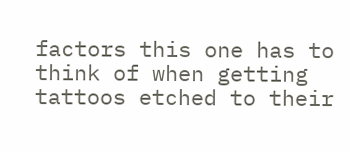factors this one has to think of when getting tattoos etched to their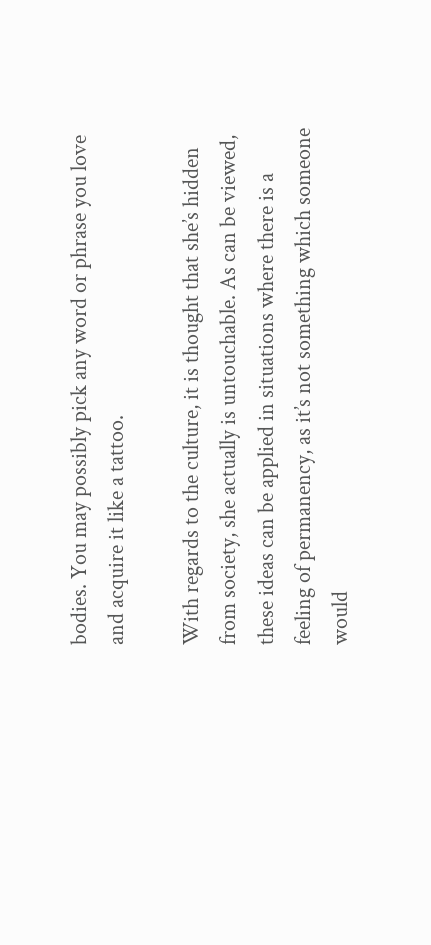bodies. You may possibly pick any word or phrase you love and acquire it like a tattoo.

With regards to the culture, it is thought that she’s hidden from society, she actually is untouchable. As can be viewed, these ideas can be applied in situations where there is a feeling of permanency, as it’s not something which someone would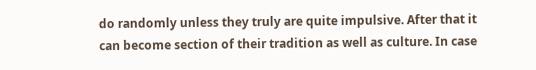do randomly unless they truly are quite impulsive. After that it can become section of their tradition as well as culture. In case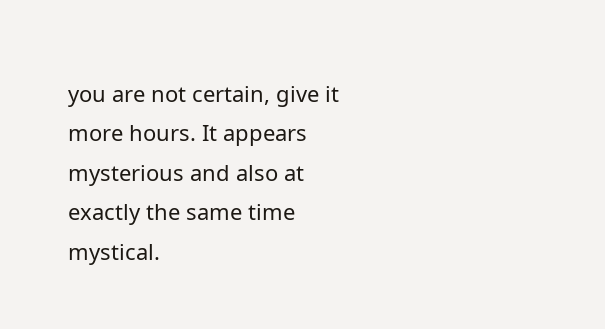you are not certain, give it more hours. It appears mysterious and also at exactly the same time mystical.